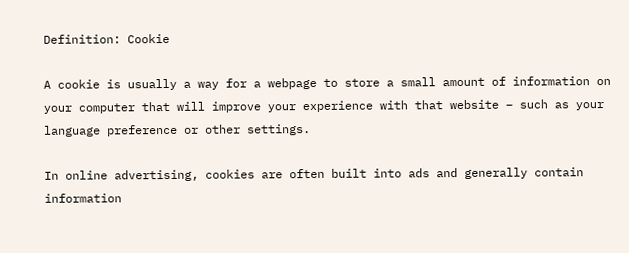Definition: Cookie

A cookie is usually a way for a webpage to store a small amount of information on your computer that will improve your experience with that website – such as your language preference or other settings.

In online advertising, cookies are often built into ads and generally contain information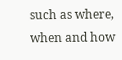such as where, when and how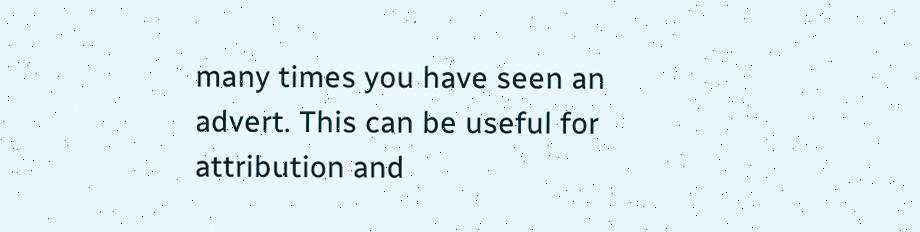many times you have seen an advert. This can be useful for attribution and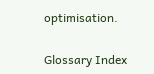optimisation.

Glossary Index